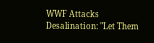WWF Attacks Desalination: "Let Them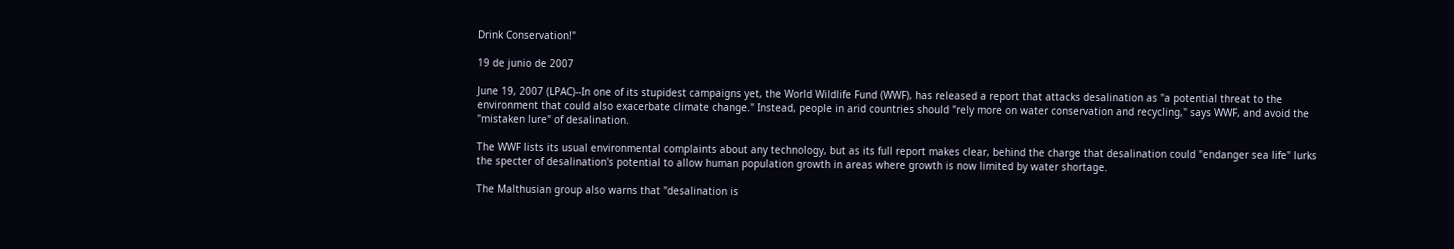Drink Conservation!"

19 de junio de 2007

June 19, 2007 (LPAC)--In one of its stupidest campaigns yet, the World Wildlife Fund (WWF), has released a report that attacks desalination as "a potential threat to the environment that could also exacerbate climate change." Instead, people in arid countries should "rely more on water conservation and recycling," says WWF, and avoid the "mistaken lure" of desalination.

The WWF lists its usual environmental complaints about any technology, but as its full report makes clear, behind the charge that desalination could "endanger sea life" lurks the specter of desalination's potential to allow human population growth in areas where growth is now limited by water shortage.

The Malthusian group also warns that "desalination is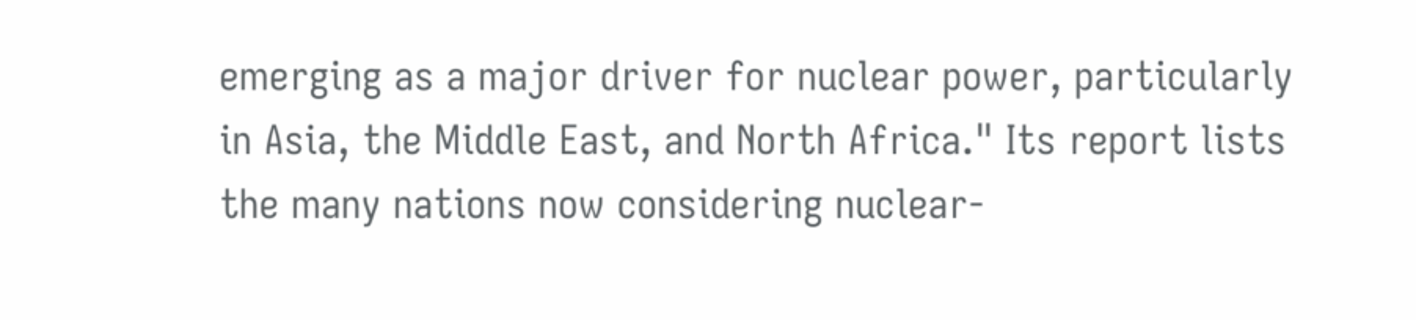emerging as a major driver for nuclear power, particularly in Asia, the Middle East, and North Africa." Its report lists the many nations now considering nuclear-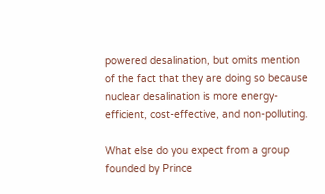powered desalination, but omits mention of the fact that they are doing so because nuclear desalination is more energy-efficient, cost-effective, and non-polluting.

What else do you expect from a group founded by Prince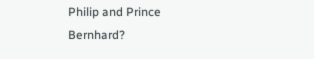Philip and Prince Bernhard?